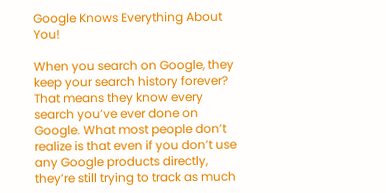Google Knows Everything About You!

When you search on Google, they keep your search history forever? That means they know every search you’ve ever done on Google. What most people don’t realize is that even if you don’t use any Google products directly, they’re still trying to track as much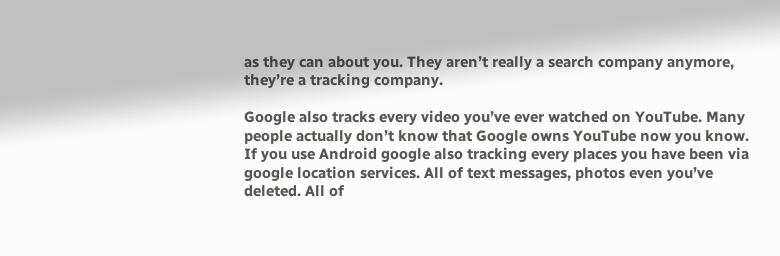as they can about you. They aren’t really a search company anymore, they’re a tracking company.

Google also tracks every video you’ve ever watched on YouTube. Many people actually don’t know that Google owns YouTube now you know. If you use Android google also tracking every places you have been via google location services. All of text messages, photos even you’ve deleted. All of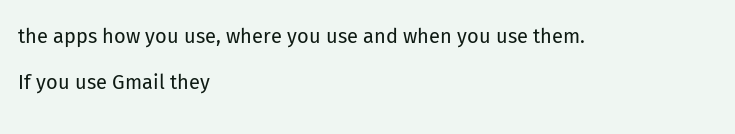the apps how you use, where you use and when you use them.

If you use Gmail they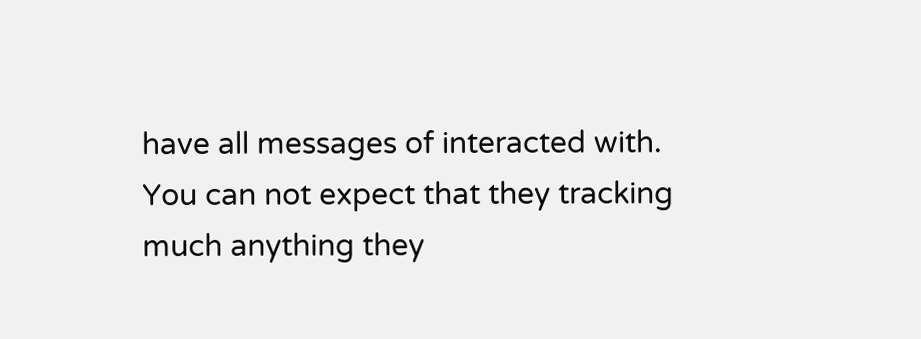have all messages of interacted with. You can not expect that they tracking much anything they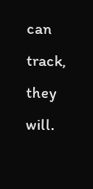can track, they will.